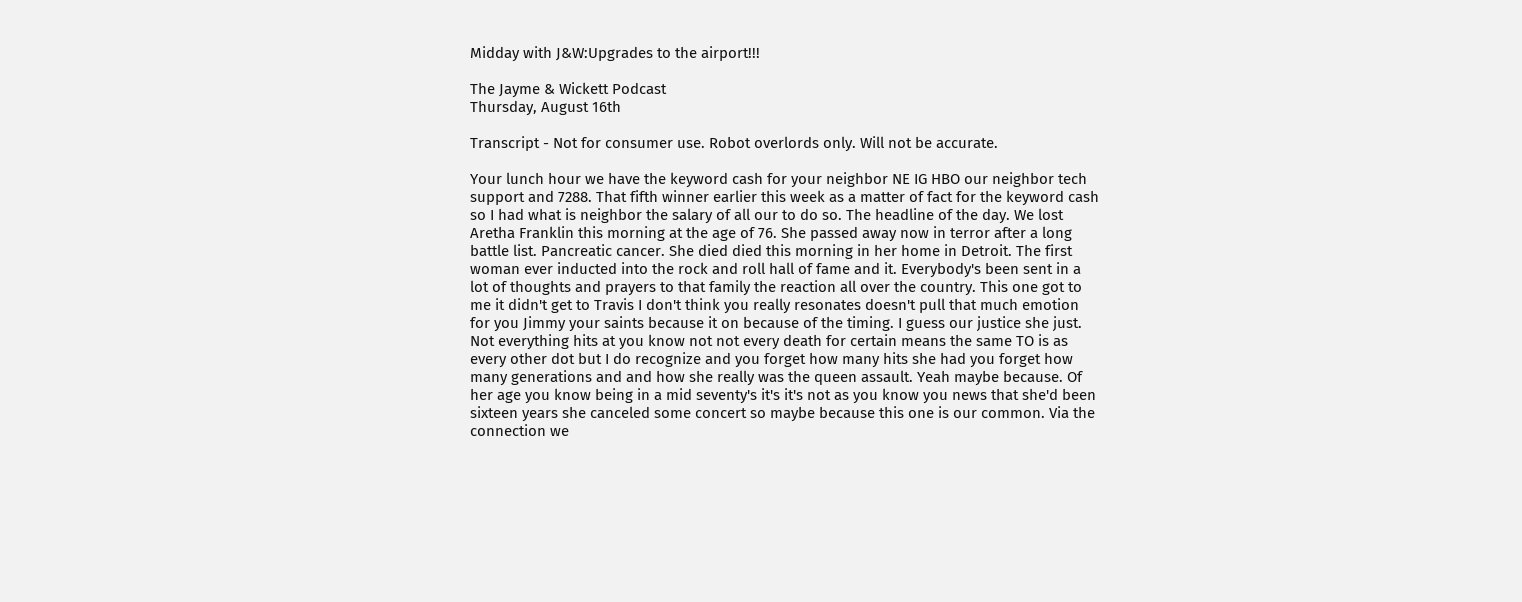Midday with J&W:Upgrades to the airport!!!

The Jayme & Wickett Podcast
Thursday, August 16th

Transcript - Not for consumer use. Robot overlords only. Will not be accurate.

Your lunch hour we have the keyword cash for your neighbor NE IG HBO our neighbor tech support and 7288. That fifth winner earlier this week as a matter of fact for the keyword cash so I had what is neighbor the salary of all our to do so. The headline of the day. We lost Aretha Franklin this morning at the age of 76. She passed away now in terror after a long battle list. Pancreatic cancer. She died died this morning in her home in Detroit. The first woman ever inducted into the rock and roll hall of fame and it. Everybody's been sent in a lot of thoughts and prayers to that family the reaction all over the country. This one got to me it didn't get to Travis I don't think you really resonates doesn't pull that much emotion for you Jimmy your saints because it on because of the timing. I guess our justice she just. Not everything hits at you know not not every death for certain means the same TO is as every other dot but I do recognize and you forget how many hits she had you forget how many generations and and how she really was the queen assault. Yeah maybe because. Of her age you know being in a mid seventy's it's it's not as you know you news that she'd been sixteen years she canceled some concert so maybe because this one is our common. Via the connection we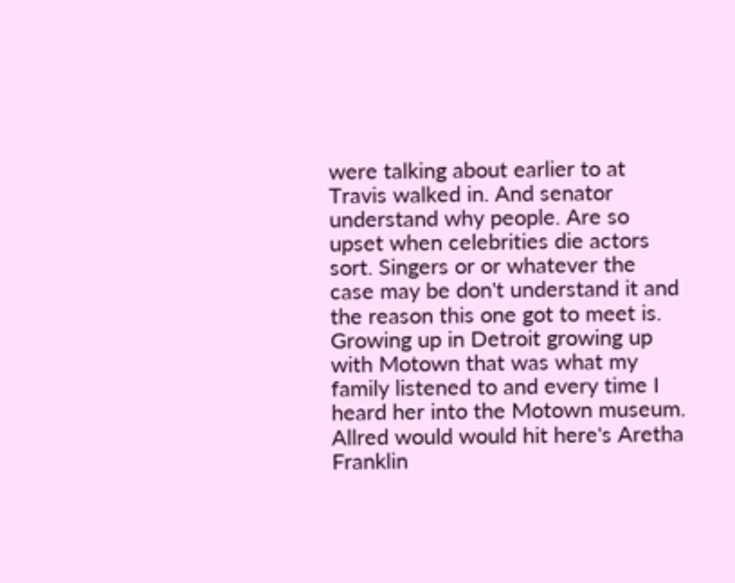were talking about earlier to at Travis walked in. And senator understand why people. Are so upset when celebrities die actors sort. Singers or or whatever the case may be don't understand it and the reason this one got to meet is. Growing up in Detroit growing up with Motown that was what my family listened to and every time I heard her into the Motown museum. Allred would would hit here's Aretha Franklin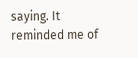saying. It reminded me of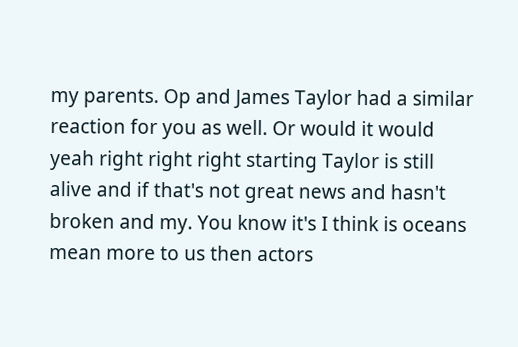my parents. Op and James Taylor had a similar reaction for you as well. Or would it would yeah right right right starting Taylor is still alive and if that's not great news and hasn't broken and my. You know it's I think is oceans mean more to us then actors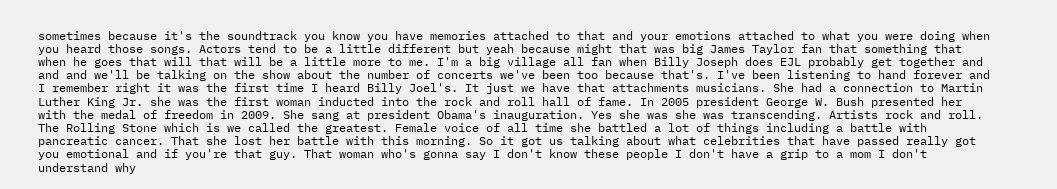sometimes because it's the soundtrack you know you have memories attached to that and your emotions attached to what you were doing when you heard those songs. Actors tend to be a little different but yeah because might that was big James Taylor fan that something that when he goes that will that will be a little more to me. I'm a big village all fan when Billy Joseph does EJL probably get together and and and we'll be talking on the show about the number of concerts we've been too because that's. I've been listening to hand forever and I remember right it was the first time I heard Billy Joel's. It just we have that attachments musicians. She had a connection to Martin Luther King Jr. she was the first woman inducted into the rock and roll hall of fame. In 2005 president George W. Bush presented her with the medal of freedom in 2009. She sang at president Obama's inauguration. Yes she was she was transcending. Artists rock and roll. The Rolling Stone which is we called the greatest. Female voice of all time she battled a lot of things including a battle with pancreatic cancer. That she lost her battle with this morning. So it got us talking about what celebrities that have passed really got you emotional and if you're that guy. That woman who's gonna say I don't know these people I don't have a grip to a mom I don't understand why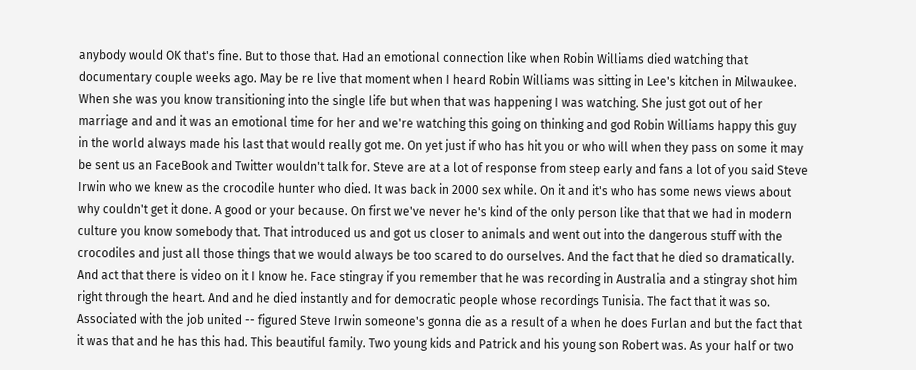anybody would OK that's fine. But to those that. Had an emotional connection like when Robin Williams died watching that documentary couple weeks ago. May be re live that moment when I heard Robin Williams was sitting in Lee's kitchen in Milwaukee. When she was you know transitioning into the single life but when that was happening I was watching. She just got out of her marriage and and it was an emotional time for her and we're watching this going on thinking and god Robin Williams happy this guy in the world always made his last that would really got me. On yet just if who has hit you or who will when they pass on some it may be sent us an FaceBook and Twitter wouldn't talk for. Steve are at a lot of response from steep early and fans a lot of you said Steve Irwin who we knew as the crocodile hunter who died. It was back in 2000 sex while. On it and it's who has some news views about why couldn't get it done. A good or your because. On first we've never he's kind of the only person like that that we had in modern culture you know somebody that. That introduced us and got us closer to animals and went out into the dangerous stuff with the crocodiles and just all those things that we would always be too scared to do ourselves. And the fact that he died so dramatically. And act that there is video on it I know he. Face stingray if you remember that he was recording in Australia and a stingray shot him right through the heart. And and he died instantly and for democratic people whose recordings Tunisia. The fact that it was so. Associated with the job united -- figured Steve Irwin someone's gonna die as a result of a when he does Furlan and but the fact that it was that and he has this had. This beautiful family. Two young kids and Patrick and his young son Robert was. As your half or two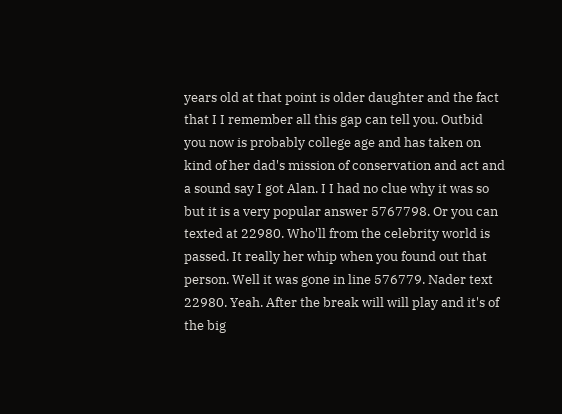years old at that point is older daughter and the fact that I I remember all this gap can tell you. Outbid you now is probably college age and has taken on kind of her dad's mission of conservation and act and a sound say I got Alan. I I had no clue why it was so but it is a very popular answer 5767798. Or you can texted at 22980. Who'll from the celebrity world is passed. It really her whip when you found out that person. Well it was gone in line 576779. Nader text 22980. Yeah. After the break will will play and it's of the big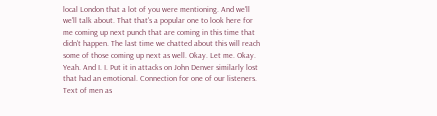local London that a lot of you were mentioning. And we'll we'll talk about. That that's a popular one to look here for me coming up next punch that are coming in this time that didn't happen. The last time we chatted about this will reach some of those coming up next as well. Okay. Let me. Okay. Yeah. And I. I. Put it in attacks on John Denver similarly lost that had an emotional. Connection for one of our listeners. Text of men as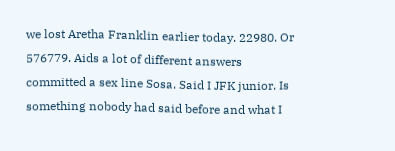we lost Aretha Franklin earlier today. 22980. Or 576779. Aids a lot of different answers committed a sex line Sosa. Said I JFK junior. Is something nobody had said before and what I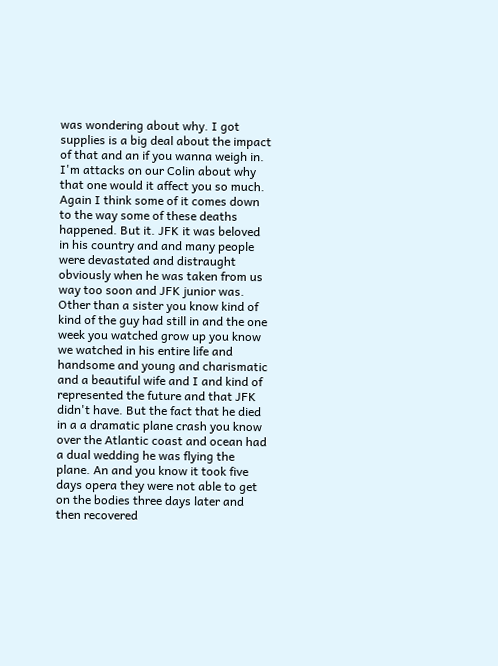was wondering about why. I got supplies is a big deal about the impact of that and an if you wanna weigh in. I'm attacks on our Colin about why that one would it affect you so much. Again I think some of it comes down to the way some of these deaths happened. But it. JFK it was beloved in his country and and many people were devastated and distraught obviously when he was taken from us way too soon and JFK junior was. Other than a sister you know kind of kind of the guy had still in and the one week you watched grow up you know we watched in his entire life and handsome and young and charismatic and a beautiful wife and I and kind of represented the future and that JFK didn't have. But the fact that he died in a a dramatic plane crash you know over the Atlantic coast and ocean had a dual wedding he was flying the plane. An and you know it took five days opera they were not able to get on the bodies three days later and then recovered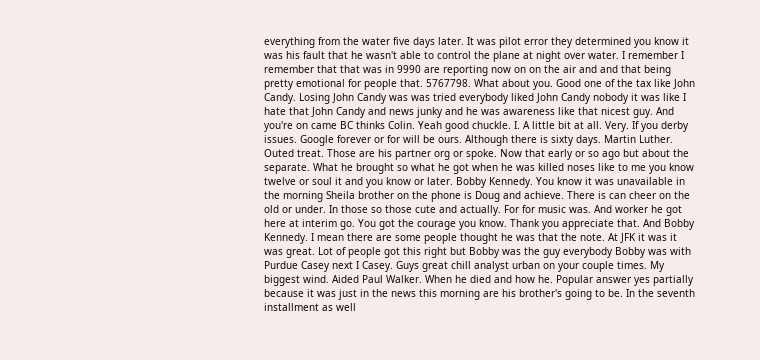everything from the water five days later. It was pilot error they determined you know it was his fault that he wasn't able to control the plane at night over water. I remember I remember that that was in 9990 are reporting now on on the air and and that being pretty emotional for people that. 5767798. What about you. Good one of the tax like John Candy. Losing John Candy was was tried everybody liked John Candy nobody it was like I hate that John Candy and news junky and he was awareness like that nicest guy. And you're on came BC thinks Colin. Yeah good chuckle. I. A little bit at all. Very. If you derby issues. Google forever or for will be ours. Although there is sixty days. Martin Luther. Outed treat. Those are his partner org or spoke. Now that early or so ago but about the separate. What he brought so what he got when he was killed noses like to me you know twelve or soul it and you know or later. Bobby Kennedy. You know it was unavailable in the morning Sheila brother on the phone is Doug and achieve. There is can cheer on the old or under. In those so those cute and actually. For for music was. And worker he got here at interim go. You got the courage you know. Thank you appreciate that. And Bobby Kennedy. I mean there are some people thought he was that the note. At JFK it was it was great. Lot of people got this right but Bobby was the guy everybody Bobby was with Purdue Casey next I Casey. Guys great chill analyst urban on your couple times. My biggest wind. Aided Paul Walker. When he died and how he. Popular answer yes partially because it was just in the news this morning are his brother's going to be. In the seventh installment as well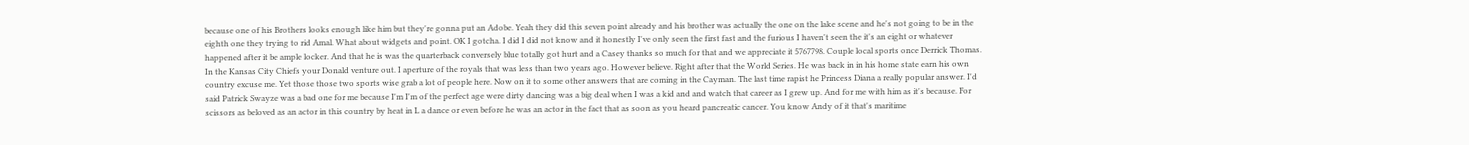because one of his Brothers looks enough like him but they're gonna put an Adobe. Yeah they did this seven point already and his brother was actually the one on the lake scene and he's not going to be in the eighth one they trying to rid Amal. What about widgets and point. OK I gotcha. I did I did not know and it honestly I've only seen the first fast and the furious I haven't seen the it's an eight or whatever happened after it be ample locker. And that he is was the quarterback conversely blue totally got hurt and a Casey thanks so much for that and we appreciate it 5767798. Couple local sports once Derrick Thomas. In the Kansas City Chiefs your Donald venture out. I aperture of the royals that was less than two years ago. However believe. Right after that the World Series. He was back in in his home state earn his own country excuse me. Yet those those two sports wise grab a lot of people here. Now on it to some other answers that are coming in the Cayman. The last time rapist he Princess Diana a really popular answer. I'd said Patrick Swayze was a bad one for me because I'm I'm of the perfect age were dirty dancing was a big deal when I was a kid and and watch that career as I grew up. And for me with him as it's because. For scissors as beloved as an actor in this country by heat in L a dance or even before he was an actor in the fact that as soon as you heard pancreatic cancer. You know Andy of it that's maritime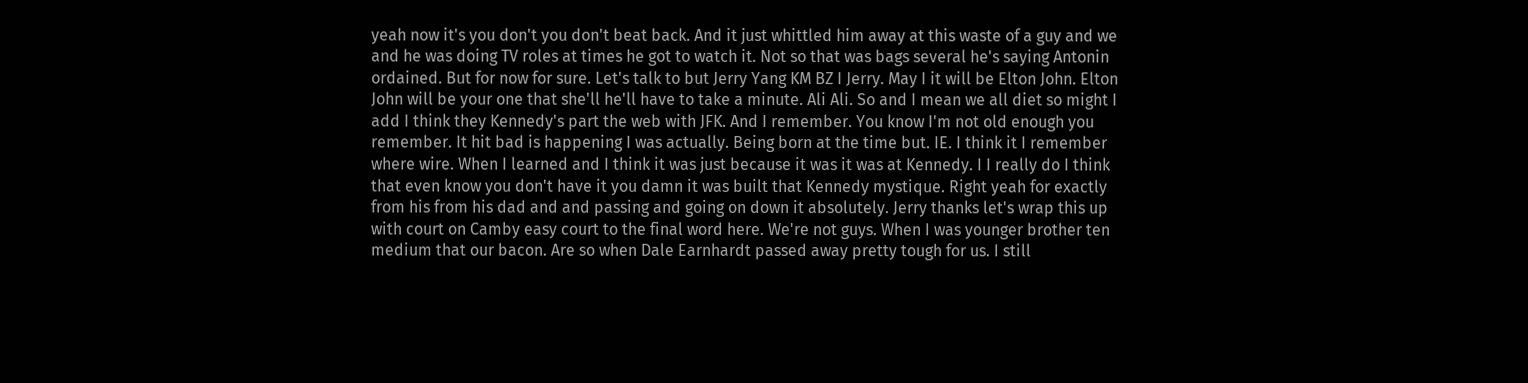yeah now it's you don't you don't beat back. And it just whittled him away at this waste of a guy and we and he was doing TV roles at times he got to watch it. Not so that was bags several he's saying Antonin ordained. But for now for sure. Let's talk to but Jerry Yang KM BZ I Jerry. May I it will be Elton John. Elton John will be your one that she'll he'll have to take a minute. Ali Ali. So and I mean we all diet so might I add I think they Kennedy's part the web with JFK. And I remember. You know I'm not old enough you remember. It hit bad is happening I was actually. Being born at the time but. IE. I think it I remember where wire. When I learned and I think it was just because it was it was at Kennedy. I I really do I think that even know you don't have it you damn it was built that Kennedy mystique. Right yeah for exactly from his from his dad and and passing and going on down it absolutely. Jerry thanks let's wrap this up with court on Camby easy court to the final word here. We're not guys. When I was younger brother ten medium that our bacon. Are so when Dale Earnhardt passed away pretty tough for us. I still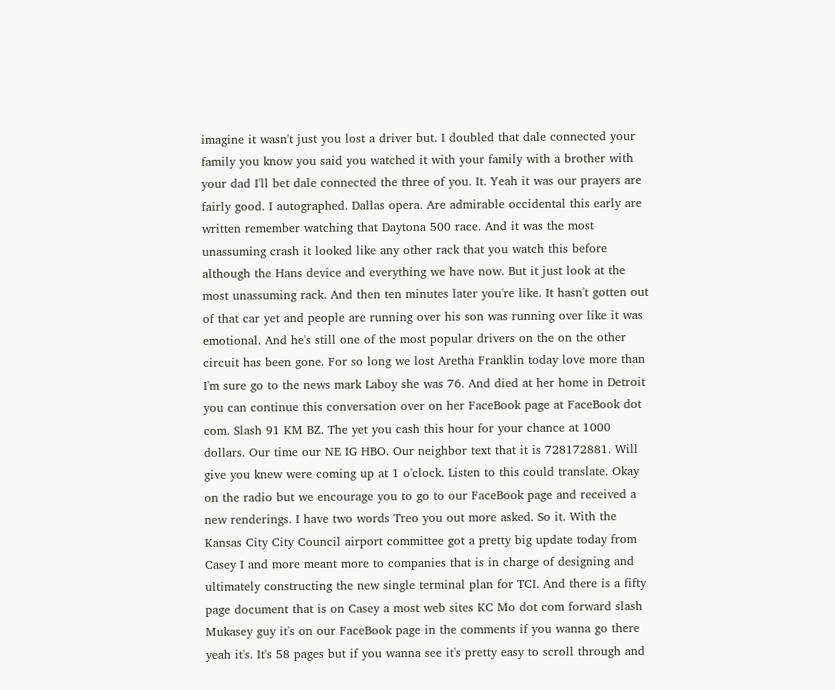imagine it wasn't just you lost a driver but. I doubled that dale connected your family you know you said you watched it with your family with a brother with your dad I'll bet dale connected the three of you. It. Yeah it was our prayers are fairly good. I autographed. Dallas opera. Are admirable occidental this early are written remember watching that Daytona 500 race. And it was the most unassuming crash it looked like any other rack that you watch this before although the Hans device and everything we have now. But it just look at the most unassuming rack. And then ten minutes later you're like. It hasn't gotten out of that car yet and people are running over his son was running over like it was emotional. And he's still one of the most popular drivers on the on the other circuit has been gone. For so long we lost Aretha Franklin today love more than I'm sure go to the news mark Laboy she was 76. And died at her home in Detroit you can continue this conversation over on her FaceBook page at FaceBook dot com. Slash 91 KM BZ. The yet you cash this hour for your chance at 1000 dollars. Our time our NE IG HBO. Our neighbor text that it is 728172881. Will give you knew were coming up at 1 o'clock. Listen to this could translate. Okay on the radio but we encourage you to go to our FaceBook page and received a new renderings. I have two words Treo you out more asked. So it. With the Kansas City City Council airport committee got a pretty big update today from Casey I and more meant more to companies that is in charge of designing and ultimately constructing the new single terminal plan for TCI. And there is a fifty page document that is on Casey a most web sites KC Mo dot com forward slash Mukasey guy it's on our FaceBook page in the comments if you wanna go there yeah it's. It's 58 pages but if you wanna see it's pretty easy to scroll through and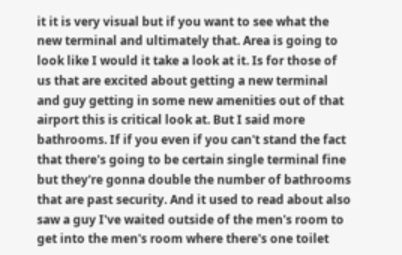it it is very visual but if you want to see what the new terminal and ultimately that. Area is going to look like I would it take a look at it. Is for those of us that are excited about getting a new terminal and guy getting in some new amenities out of that airport this is critical look at. But I said more bathrooms. If if you even if you can't stand the fact that there's going to be certain single terminal fine but they're gonna double the number of bathrooms that are past security. And it used to read about also saw a guy I've waited outside of the men's room to get into the men's room where there's one toilet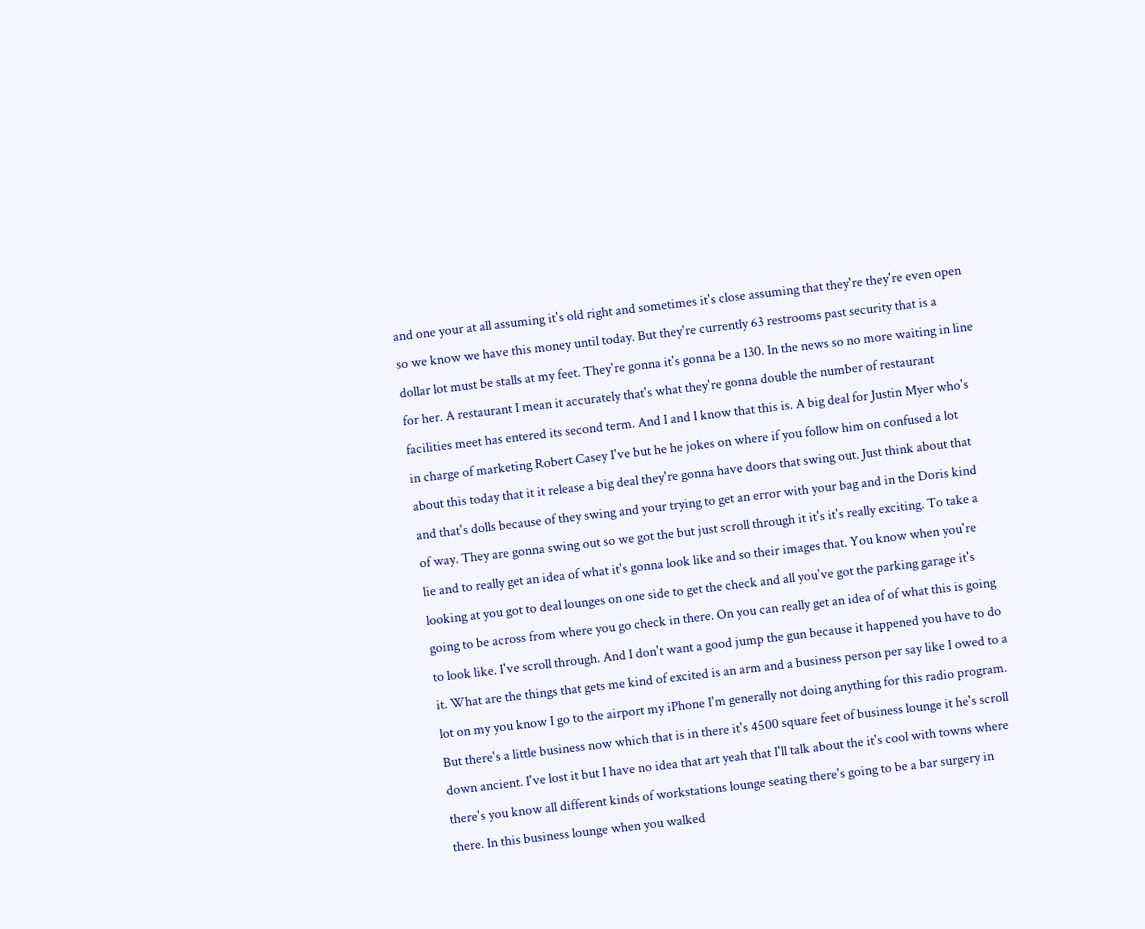and one your at all assuming it's old right and sometimes it's close assuming that they're they're even open so we know we have this money until today. But they're currently 63 restrooms past security that is a dollar lot must be stalls at my feet. They're gonna it's gonna be a 130. In the news so no more waiting in line for her. A restaurant I mean it accurately that's what they're gonna double the number of restaurant facilities meet has entered its second term. And I and I know that this is. A big deal for Justin Myer who's in charge of marketing Robert Casey I've but he he jokes on where if you follow him on confused a lot about this today that it it release a big deal they're gonna have doors that swing out. Just think about that and that's dolls because of they swing and your trying to get an error with your bag and in the Doris kind of way. They are gonna swing out so we got the but just scroll through it it's it's really exciting. To take a lie and to really get an idea of what it's gonna look like and so their images that. You know when you're looking at you got to deal lounges on one side to get the check and all you've got the parking garage it's going to be across from where you go check in there. On you can really get an idea of of what this is going to look like. I've scroll through. And I don't want a good jump the gun because it happened you have to do it. What are the things that gets me kind of excited is an arm and a business person per say like I owed to a lot on my you know I go to the airport my iPhone I'm generally not doing anything for this radio program. But there's a little business now which that is in there it's 4500 square feet of business lounge it he's scroll down ancient. I've lost it but I have no idea that art yeah that I'll talk about the it's cool with towns where there's you know all different kinds of workstations lounge seating there's going to be a bar surgery in there. In this business lounge when you walked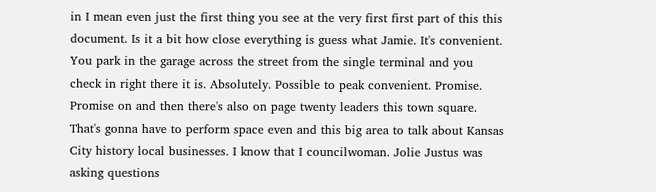in I mean even just the first thing you see at the very first first part of this this document. Is it a bit how close everything is guess what Jamie. It's convenient. You park in the garage across the street from the single terminal and you check in right there it is. Absolutely. Possible to peak convenient. Promise. Promise on and then there's also on page twenty leaders this town square. That's gonna have to perform space even and this big area to talk about Kansas City history local businesses. I know that I councilwoman. Jolie Justus was asking questions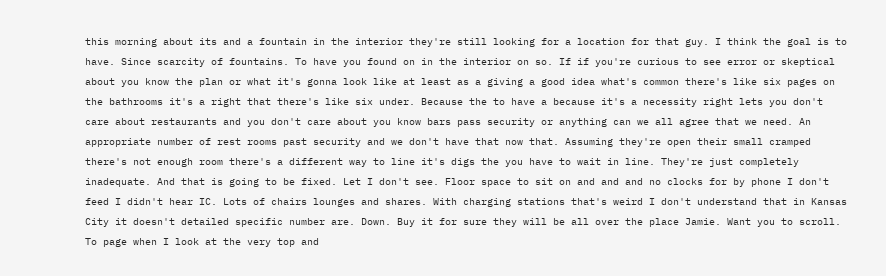this morning about its and a fountain in the interior they're still looking for a location for that guy. I think the goal is to have. Since scarcity of fountains. To have you found on in the interior on so. If if you're curious to see error or skeptical about you know the plan or what it's gonna look like at least as a giving a good idea what's common there's like six pages on the bathrooms it's a right that there's like six under. Because the to have a because it's a necessity right lets you don't care about restaurants and you don't care about you know bars pass security or anything can we all agree that we need. An appropriate number of rest rooms past security and we don't have that now that. Assuming they're open their small cramped there's not enough room there's a different way to line it's digs the you have to wait in line. They're just completely inadequate. And that is going to be fixed. Let I don't see. Floor space to sit on and and and no clocks for by phone I don't feed I didn't hear IC. Lots of chairs lounges and shares. With charging stations that's weird I don't understand that in Kansas City it doesn't detailed specific number are. Down. Buy it for sure they will be all over the place Jamie. Want you to scroll. To page when I look at the very top and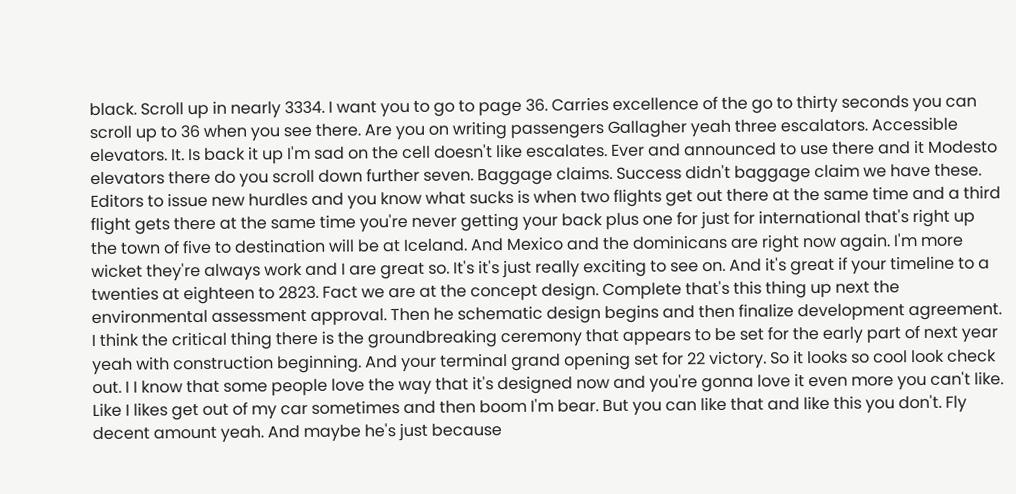black. Scroll up in nearly 3334. I want you to go to page 36. Carries excellence of the go to thirty seconds you can scroll up to 36 when you see there. Are you on writing passengers Gallagher yeah three escalators. Accessible elevators. It. Is back it up I'm sad on the cell doesn't like escalates. Ever and announced to use there and it Modesto elevators there do you scroll down further seven. Baggage claims. Success didn't baggage claim we have these. Editors to issue new hurdles and you know what sucks is when two flights get out there at the same time and a third flight gets there at the same time you're never getting your back plus one for just for international that's right up the town of five to destination will be at Iceland. And Mexico and the dominicans are right now again. I'm more wicket they're always work and I are great so. It's it's just really exciting to see on. And it's great if your timeline to a twenties at eighteen to 2823. Fact we are at the concept design. Complete that's this thing up next the environmental assessment approval. Then he schematic design begins and then finalize development agreement. I think the critical thing there is the groundbreaking ceremony that appears to be set for the early part of next year yeah with construction beginning. And your terminal grand opening set for 22 victory. So it looks so cool look check out. I I know that some people love the way that it's designed now and you're gonna love it even more you can't like. Like I likes get out of my car sometimes and then boom I'm bear. But you can like that and like this you don't. Fly decent amount yeah. And maybe he's just because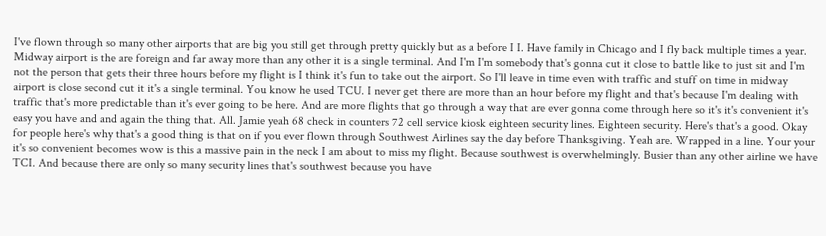I've flown through so many other airports that are big you still get through pretty quickly but as a before I I. Have family in Chicago and I fly back multiple times a year. Midway airport is the are foreign and far away more than any other it is a single terminal. And I'm I'm somebody that's gonna cut it close to battle like to just sit and I'm not the person that gets their three hours before my flight is I think it's fun to take out the airport. So I'll leave in time even with traffic and stuff on time in midway airport is close second cut it it's a single terminal. You know he used TCU. I never get there are more than an hour before my flight and that's because I'm dealing with traffic that's more predictable than it's ever going to be here. And are more flights that go through a way that are ever gonna come through here so it's it's convenient it's easy you have and and again the thing that. All. Jamie yeah 68 check in counters 72 cell service kiosk eighteen security lines. Eighteen security. Here's that's a good. Okay for people here's why that's a good thing is that on if you ever flown through Southwest Airlines say the day before Thanksgiving. Yeah are. Wrapped in a line. Your your it's so convenient becomes wow is this a massive pain in the neck I am about to miss my flight. Because southwest is overwhelmingly. Busier than any other airline we have TCI. And because there are only so many security lines that's southwest because you have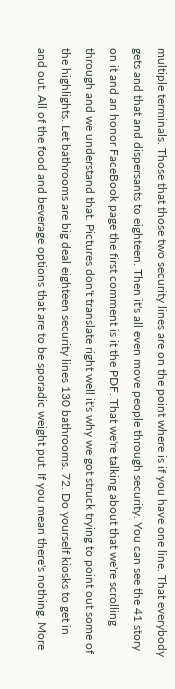multiple terminals. Those that those two security lines are on the point where is if you have one line. That everybody gets and that and dispersants to eighteen. Then it's all even move people through security. You can see the 41 story on it and an honor FaceBook page the first comment is it the PDF. That we're talking about that we're scrolling through and we understand that. Pictures don't translate right well it's why we got struck trying to point out some of the highlights. Let bathrooms are big deal eighteen security lines 130 bathrooms. 72. Do yourself kiosks to get in and out. All of the food and beverage options that are to be sporadic weight put. If you mean there's nothing. More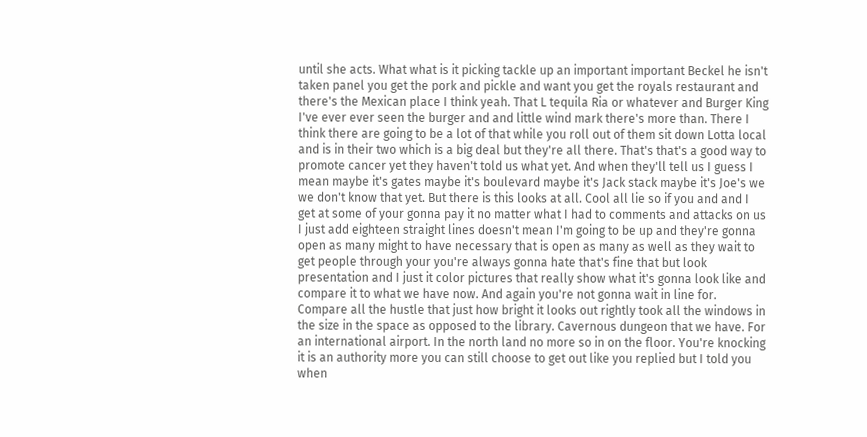until she acts. What what is it picking tackle up an important important Beckel he isn't taken panel you get the pork and pickle and want you get the royals restaurant and there's the Mexican place I think yeah. That L tequila Ria or whatever and Burger King I've ever ever seen the burger and and little wind mark there's more than. There I think there are going to be a lot of that while you roll out of them sit down Lotta local and is in their two which is a big deal but they're all there. That's that's a good way to promote cancer yet they haven't told us what yet. And when they'll tell us I guess I mean maybe it's gates maybe it's boulevard maybe it's Jack stack maybe it's Joe's we we don't know that yet. But there is this looks at all. Cool all lie so if you and and I get at some of your gonna pay it no matter what I had to comments and attacks on us I just add eighteen straight lines doesn't mean I'm going to be up and they're gonna open as many might to have necessary that is open as many as well as they wait to get people through your you're always gonna hate that's fine that but look presentation and I just it color pictures that really show what it's gonna look like and compare it to what we have now. And again you're not gonna wait in line for. Compare all the hustle that just how bright it looks out rightly took all the windows in the size in the space as opposed to the library. Cavernous dungeon that we have. For an international airport. In the north land no more so in on the floor. You're knocking it is an authority more you can still choose to get out like you replied but I told you when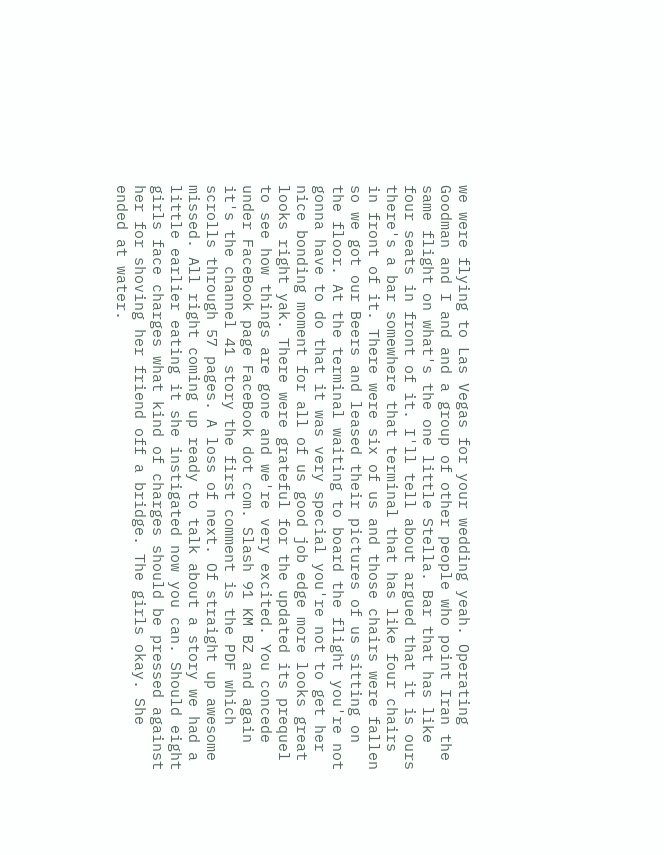we were flying to Las Vegas for your wedding yeah. Operating Goodman and I and and a group of other people who point Iran the same flight on what's the one little Stella. Bar that has like four seats in front of it. I'll tell about argued that it is ours there's a bar somewhere that terminal that has like four chairs in front of it. There were six of us and those chairs were fallen so we got our Beers and leased their pictures of us sitting on the floor. At the terminal waiting to board the flight you're not gonna have to do that it was very special you're not to get her nice bonding moment for all of us good job edge more looks great looks right yak. There were grateful for the updated its prequel to see how things are gone and we're very excited. You concede under FaceBook page FaceBook dot com. Slash 91 KM BZ and again it's the channel 41 story the first comment is the PDF which scrolls through 57 pages. A loss of next. Of straight up awesome missed. All right coming up ready to talk about a story we had a little earlier eating it she instigated now you can. Should eight girls face charges what kind of charges should be pressed against her for shoving her friend off a bridge. The girls okay. She ended at water.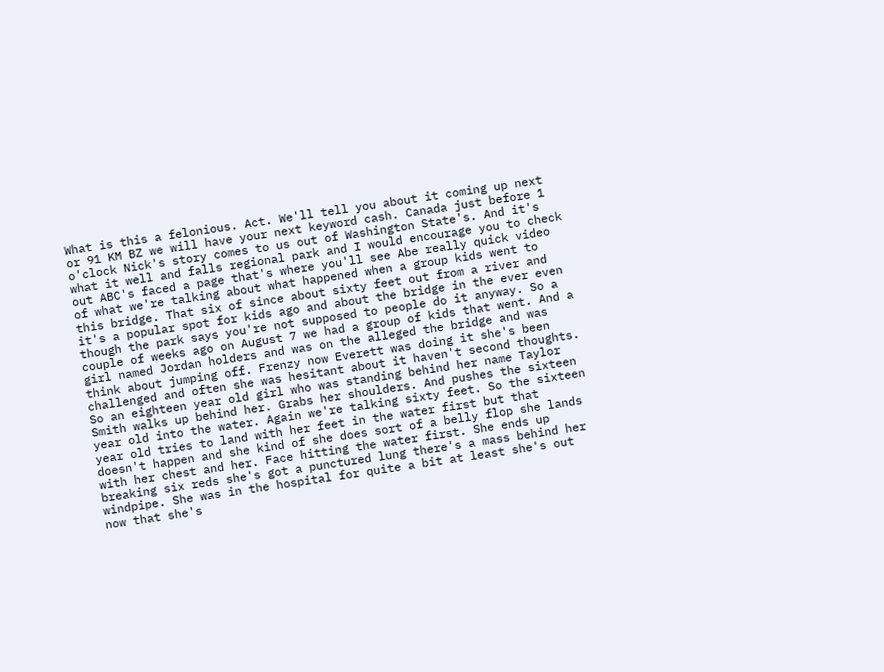What is this a felonious. Act. We'll tell you about it coming up next or 91 KM BZ we will have your next keyword cash. Canada just before 1 o'clock Nick's story comes to us out of Washington State's. And it's what it well and falls regional park and I would encourage you to check out ABC's faced a page that's where you'll see Abe really quick video of what we're talking about what happened when a group kids went to this bridge. That six of since about sixty feet out from a river and it's a popular spot for kids ago and about the bridge in the ever even though the park says you're not supposed to people do it anyway. So a couple of weeks ago on August 7 we had a group of kids that went. And a girl named Jordan holders and was on the alleged the bridge and was think about jumping off. Frenzy now Everett was doing it she's been challenged and often she was hesitant about it haven't second thoughts. So an eighteen year old girl who was standing behind her name Taylor Smith walks up behind her. Grabs her shoulders. And pushes the sixteen year old into the water. Again we're talking sixty feet. So the sixteen year old tries to land with her feet in the water first but that doesn't happen and she kind of she does sort of a belly flop she lands with her chest and her. Face hitting the water first. She ends up breaking six reds she's got a punctured lung there's a mass behind her windpipe. She was in the hospital for quite a bit at least she's out now that she's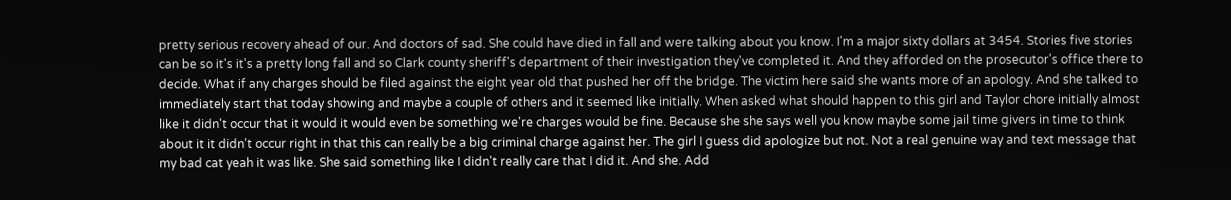pretty serious recovery ahead of our. And doctors of sad. She could have died in fall and were talking about you know. I'm a major sixty dollars at 3454. Stories five stories can be so it's it's a pretty long fall and so Clark county sheriff's department of their investigation they've completed it. And they afforded on the prosecutor's office there to decide. What if any charges should be filed against the eight year old that pushed her off the bridge. The victim here said she wants more of an apology. And she talked to immediately start that today showing and maybe a couple of others and it seemed like initially. When asked what should happen to this girl and Taylor chore initially almost like it didn't occur that it would it would even be something we're charges would be fine. Because she she says well you know maybe some jail time givers in time to think about it it didn't occur right in that this can really be a big criminal charge against her. The girl I guess did apologize but not. Not a real genuine way and text message that my bad cat yeah it was like. She said something like I didn't really care that I did it. And she. Add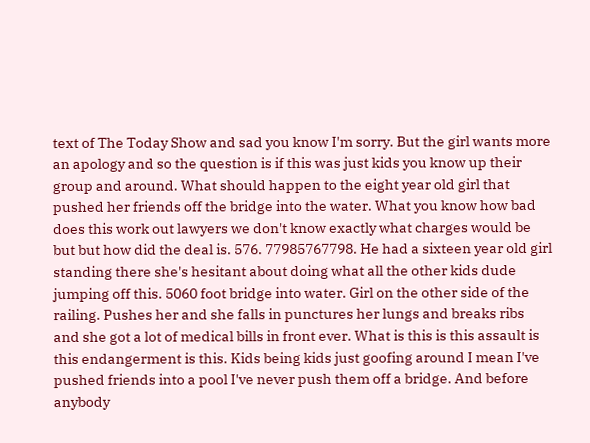text of The Today Show and sad you know I'm sorry. But the girl wants more an apology and so the question is if this was just kids you know up their group and around. What should happen to the eight year old girl that pushed her friends off the bridge into the water. What you know how bad does this work out lawyers we don't know exactly what charges would be but but how did the deal is. 576. 77985767798. He had a sixteen year old girl standing there she's hesitant about doing what all the other kids dude jumping off this. 5060 foot bridge into water. Girl on the other side of the railing. Pushes her and she falls in punctures her lungs and breaks ribs and she got a lot of medical bills in front ever. What is this is this assault is this endangerment is this. Kids being kids just goofing around I mean I've pushed friends into a pool I've never push them off a bridge. And before anybody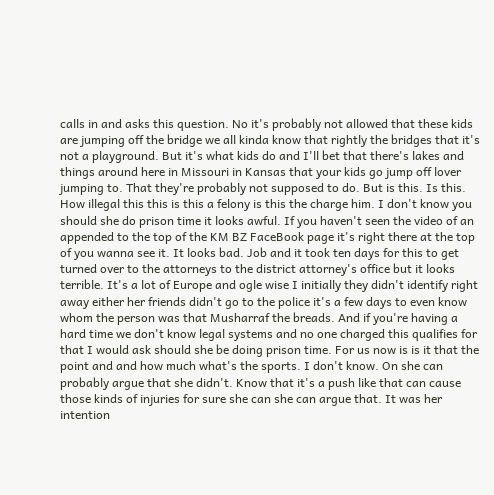calls in and asks this question. No it's probably not allowed that these kids are jumping off the bridge we all kinda know that rightly the bridges that it's not a playground. But it's what kids do and I'll bet that there's lakes and things around here in Missouri in Kansas that your kids go jump off lover jumping to. That they're probably not supposed to do. But is this. Is this. How illegal this this is this a felony is this the charge him. I don't know you should she do prison time it looks awful. If you haven't seen the video of an appended to the top of the KM BZ FaceBook page it's right there at the top of you wanna see it. It looks bad. Job and it took ten days for this to get turned over to the attorneys to the district attorney's office but it looks terrible. It's a lot of Europe and ogle wise I initially they didn't identify right away either her friends didn't go to the police it's a few days to even know whom the person was that Musharraf the breads. And if you're having a hard time we don't know legal systems and no one charged this qualifies for that I would ask should she be doing prison time. For us now is is it that the point and and how much what's the sports. I don't know. On she can probably argue that she didn't. Know that it's a push like that can cause those kinds of injuries for sure she can she can argue that. It was her intention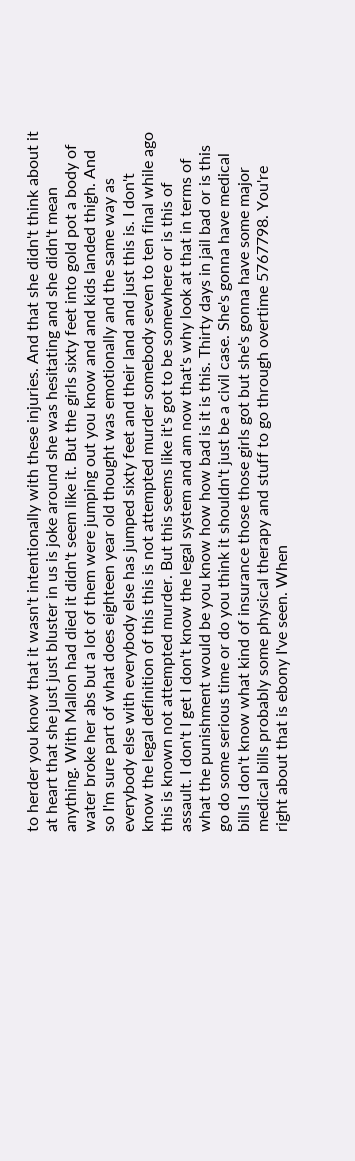to herder you know that it wasn't intentionally with these injuries. And that she didn't think about it at heart that she just just bluster in us is joke around she was hesitating and she didn't mean anything. With Mallon had died it didn't seem like it. But the girls sixty feet into gold pot a body of water broke her abs but a lot of them were jumping out you know and and kids landed thigh. And so I'm sure part of what does eighteen year old thought was emotionally and the same way as everybody else with everybody else has jumped sixty feet and their land and just this is. I don't know the legal definition of this this is not attempted murder somebody seven to ten final while ago this is known not attempted murder. But this seems like it's got to be somewhere or is this of assault. I don't I get I don't know the legal system and am now that's why look at that in terms of what the punishment would be you know how how bad is it is this. Thirty days in jail bad or is this go do some serious time or do you think it shouldn't just be a civil case. She's gonna have medical bills I don't know what kind of insurance those those girls got but she's gonna have some major medical bills probably some physical therapy and stuff to go through overtime 5767798. You're right about that is ebony I've seen. When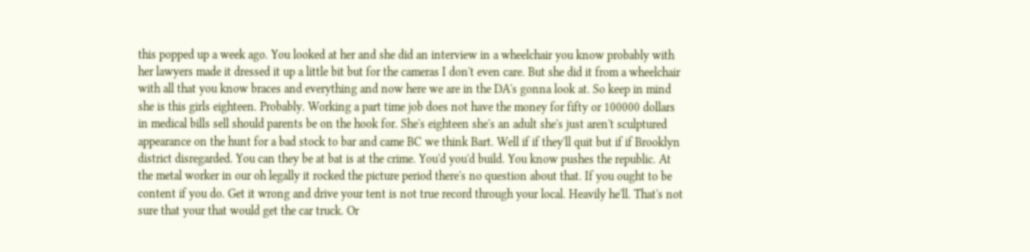this popped up a week ago. You looked at her and she did an interview in a wheelchair you know probably with her lawyers made it dressed it up a little bit but for the cameras I don't even care. But she did it from a wheelchair with all that you know braces and everything and now here we are in the DA's gonna look at. So keep in mind she is this girls eighteen. Probably. Working a part time job does not have the money for fifty or 100000 dollars in medical bills sell should parents be on the hook for. She's eighteen she's an adult she's just aren't sculptured appearance on the hunt for a bad stock to bar and came BC we think Bart. Well if if they'll quit but if if Brooklyn district disregarded. You can they be at bat is at the crime. You'd you'd build. You know pushes the republic. At the metal worker in our oh legally it rocked the picture period there's no question about that. If you ought to be content if you do. Get it wrong and drive your tent is not true record through your local. Heavily he'll. That's not sure that your that would get the car truck. Or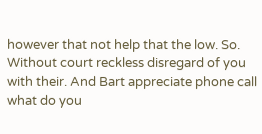however that not help that the low. So. Without court reckless disregard of you with their. And Bart appreciate phone call what do you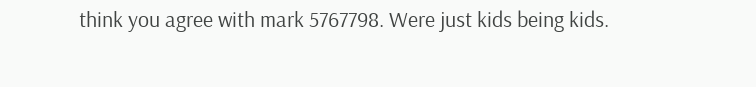think you agree with mark 5767798. Were just kids being kids.